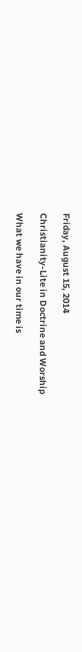Friday, August 15, 2014

Christianity-Lite in Doctrine and Worship

What we have in our time is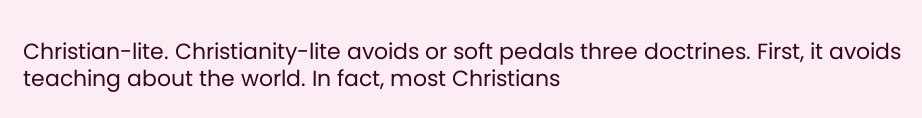Christian-lite. Christianity-lite avoids or soft pedals three doctrines. First, it avoids teaching about the world. In fact, most Christians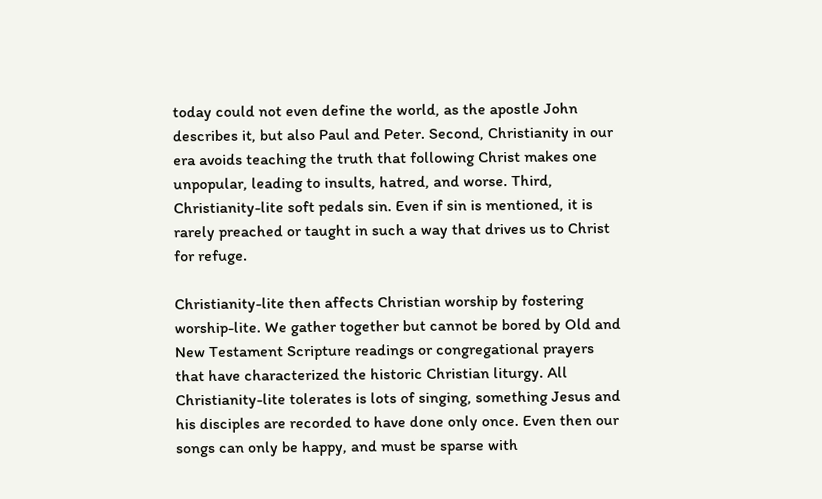today could not even define the world, as the apostle John describes it, but also Paul and Peter. Second, Christianity in our era avoids teaching the truth that following Christ makes one unpopular, leading to insults, hatred, and worse. Third, Christianity-lite soft pedals sin. Even if sin is mentioned, it is rarely preached or taught in such a way that drives us to Christ for refuge.

Christianity-lite then affects Christian worship by fostering worship-lite. We gather together but cannot be bored by Old and New Testament Scripture readings or congregational prayers that have characterized the historic Christian liturgy. All Christianity-lite tolerates is lots of singing, something Jesus and his disciples are recorded to have done only once. Even then our songs can only be happy, and must be sparse with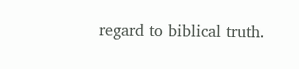regard to biblical truth.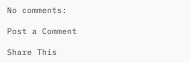No comments:

Post a Comment

Share This